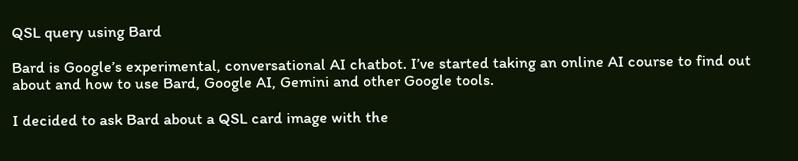QSL query using Bard

Bard is Google’s experimental, conversational AI chatbot. I’ve started taking an online AI course to find out about and how to use Bard, Google AI, Gemini and other Google tools.

I decided to ask Bard about a QSL card image with the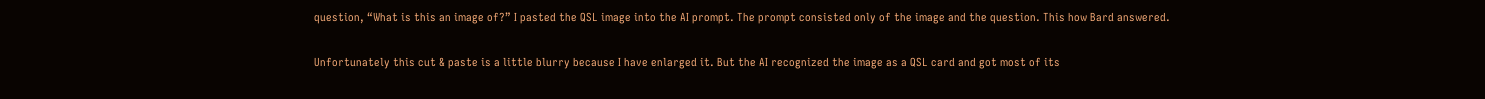question, “What is this an image of?” I pasted the QSL image into the AI prompt. The prompt consisted only of the image and the question. This how Bard answered.

Unfortunately this cut & paste is a little blurry because I have enlarged it. But the AI recognized the image as a QSL card and got most of its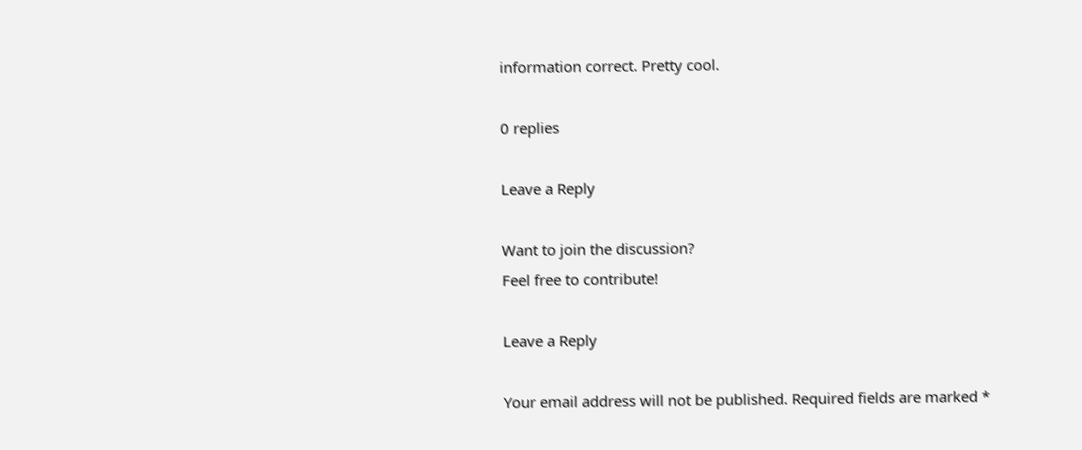information correct. Pretty cool.

0 replies

Leave a Reply

Want to join the discussion?
Feel free to contribute!

Leave a Reply

Your email address will not be published. Required fields are marked *